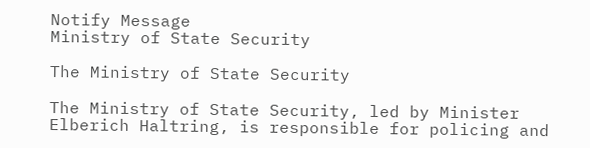Notify Message
Ministry of State Security

The Ministry of State Security

The Ministry of State Security, led by Minister Elberich Haltring, is responsible for policing and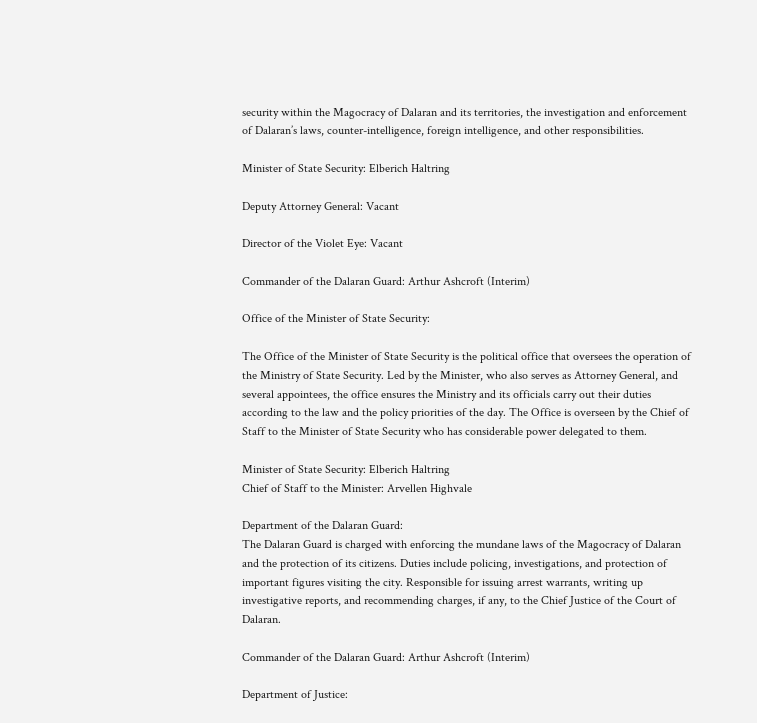security within the Magocracy of Dalaran and its territories, the investigation and enforcement of Dalaran’s laws, counter-intelligence, foreign intelligence, and other responsibilities.

Minister of State Security: Elberich Haltring

Deputy Attorney General: Vacant

Director of the Violet Eye: Vacant

Commander of the Dalaran Guard: Arthur Ashcroft (Interim)

Office of the Minister of State Security:

The Office of the Minister of State Security is the political office that oversees the operation of the Ministry of State Security. Led by the Minister, who also serves as Attorney General, and several appointees, the office ensures the Ministry and its officials carry out their duties according to the law and the policy priorities of the day. The Office is overseen by the Chief of Staff to the Minister of State Security who has considerable power delegated to them.

Minister of State Security: Elberich Haltring
Chief of Staff to the Minister: Arvellen Highvale

Department of the Dalaran Guard:
The Dalaran Guard is charged with enforcing the mundane laws of the Magocracy of Dalaran and the protection of its citizens. Duties include policing, investigations, and protection of important figures visiting the city. Responsible for issuing arrest warrants, writing up investigative reports, and recommending charges, if any, to the Chief Justice of the Court of Dalaran.

Commander of the Dalaran Guard: Arthur Ashcroft (Interim)

Department of Justice: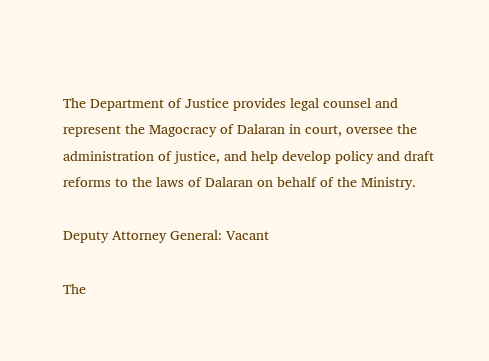The Department of Justice provides legal counsel and represent the Magocracy of Dalaran in court, oversee the administration of justice, and help develop policy and draft reforms to the laws of Dalaran on behalf of the Ministry.

Deputy Attorney General: Vacant

The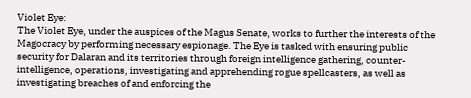Violet Eye:
The Violet Eye, under the auspices of the Magus Senate, works to further the interests of the Magocracy by performing necessary espionage. The Eye is tasked with ensuring public security for Dalaran and its territories through foreign intelligence gathering, counter-intelligence, operations, investigating and apprehending rogue spellcasters, as well as investigating breaches of and enforcing the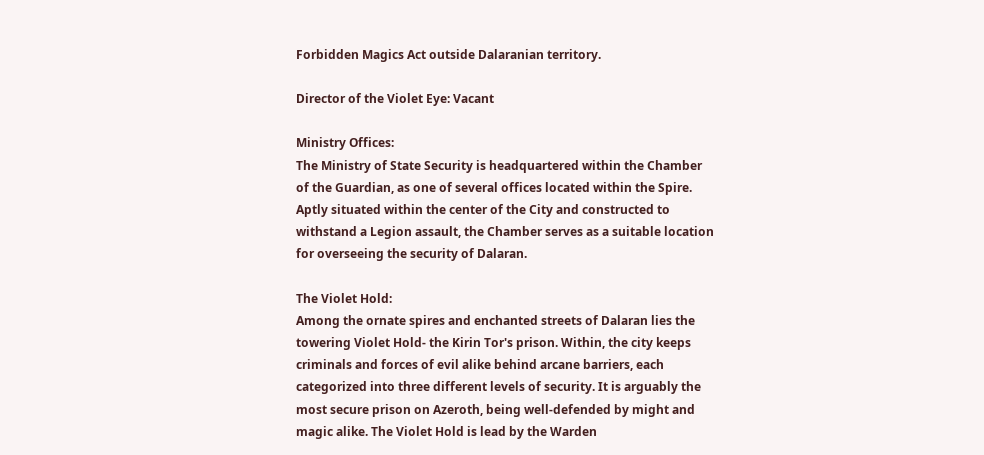Forbidden Magics Act outside Dalaranian territory.

Director of the Violet Eye: Vacant

Ministry Offices:
The Ministry of State Security is headquartered within the Chamber of the Guardian, as one of several offices located within the Spire. Aptly situated within the center of the City and constructed to withstand a Legion assault, the Chamber serves as a suitable location for overseeing the security of Dalaran.

The Violet Hold:
Among the ornate spires and enchanted streets of Dalaran lies the towering Violet Hold- the Kirin Tor's prison. Within, the city keeps criminals and forces of evil alike behind arcane barriers, each categorized into three different levels of security. It is arguably the most secure prison on Azeroth, being well-defended by might and magic alike. The Violet Hold is lead by the Warden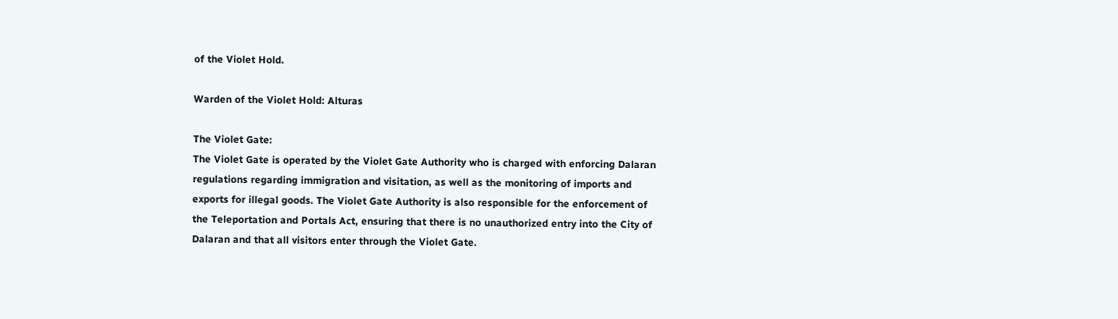of the Violet Hold.

Warden of the Violet Hold: Alturas

The Violet Gate:
The Violet Gate is operated by the Violet Gate Authority who is charged with enforcing Dalaran regulations regarding immigration and visitation, as well as the monitoring of imports and exports for illegal goods. The Violet Gate Authority is also responsible for the enforcement of the Teleportation and Portals Act, ensuring that there is no unauthorized entry into the City of Dalaran and that all visitors enter through the Violet Gate.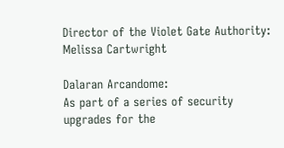Director of the Violet Gate Authority: Melissa Cartwright

Dalaran Arcandome:
As part of a series of security upgrades for the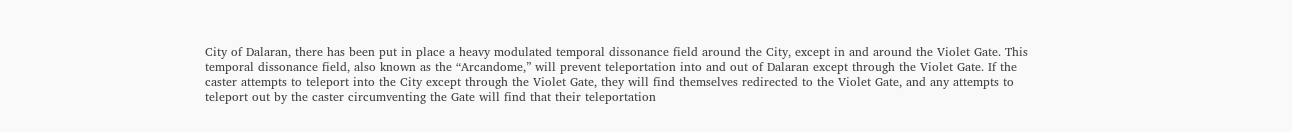City of Dalaran, there has been put in place a heavy modulated temporal dissonance field around the City, except in and around the Violet Gate. This temporal dissonance field, also known as the “Arcandome,” will prevent teleportation into and out of Dalaran except through the Violet Gate. If the caster attempts to teleport into the City except through the Violet Gate, they will find themselves redirected to the Violet Gate, and any attempts to teleport out by the caster circumventing the Gate will find that their teleportation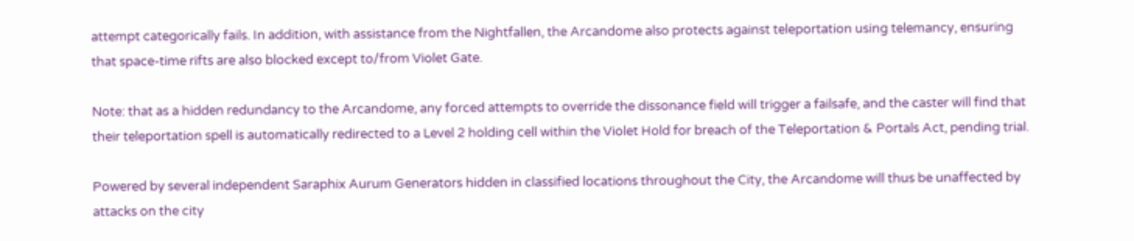attempt categorically fails. In addition, with assistance from the Nightfallen, the Arcandome also protects against teleportation using telemancy, ensuring that space-time rifts are also blocked except to/from Violet Gate.

Note: that as a hidden redundancy to the Arcandome, any forced attempts to override the dissonance field will trigger a failsafe, and the caster will find that their teleportation spell is automatically redirected to a Level 2 holding cell within the Violet Hold for breach of the Teleportation & Portals Act, pending trial.

Powered by several independent Saraphix Aurum Generators hidden in classified locations throughout the City, the Arcandome will thus be unaffected by attacks on the city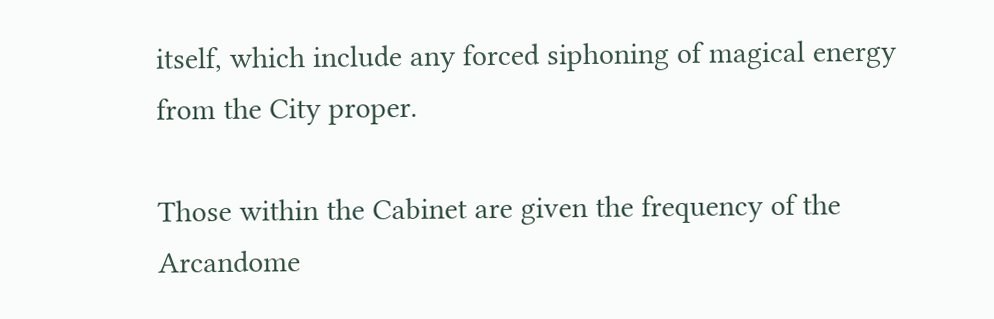itself, which include any forced siphoning of magical energy from the City proper.

Those within the Cabinet are given the frequency of the Arcandome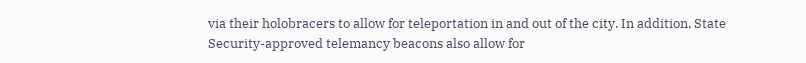via their holobracers to allow for teleportation in and out of the city. In addition, State Security-approved telemancy beacons also allow for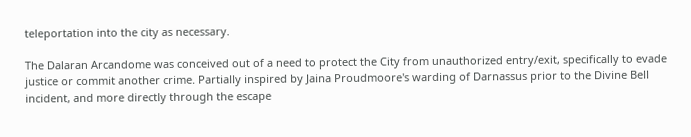teleportation into the city as necessary.

The Dalaran Arcandome was conceived out of a need to protect the City from unauthorized entry/exit, specifically to evade justice or commit another crime. Partially inspired by Jaina Proudmoore's warding of Darnassus prior to the Divine Bell incident, and more directly through the escape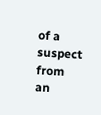of a suspect from an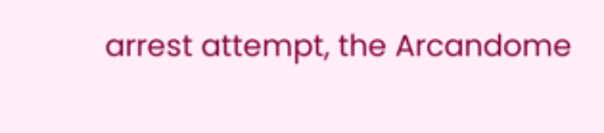arrest attempt, the Arcandome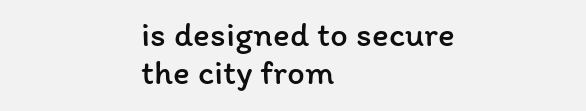is designed to secure the city from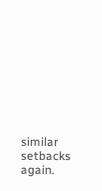similar setbacks again.